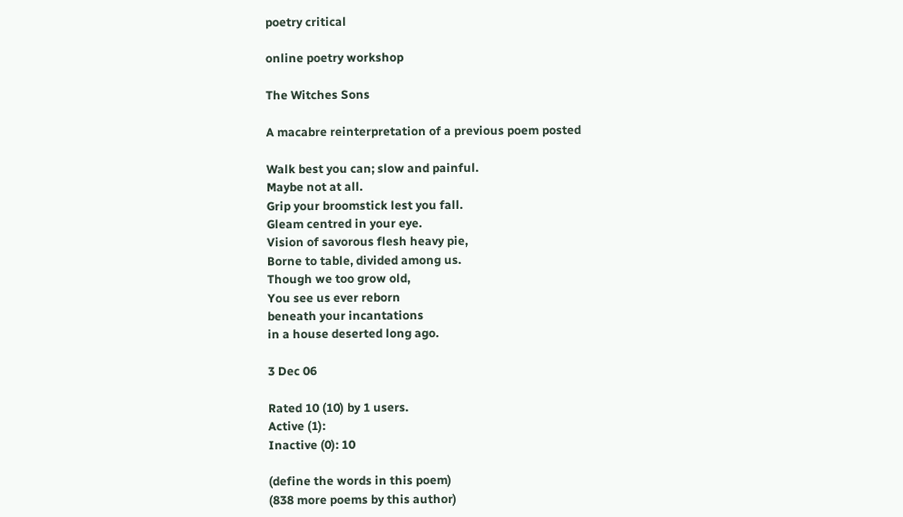poetry critical

online poetry workshop

The Witches Sons

A macabre reinterpretation of a previous poem posted

Walk best you can; slow and painful.
Maybe not at all.
Grip your broomstick lest you fall.
Gleam centred in your eye.
Vision of savorous flesh heavy pie,
Borne to table, divided among us.
Though we too grow old,
You see us ever reborn
beneath your incantations
in a house deserted long ago.

3 Dec 06

Rated 10 (10) by 1 users.
Active (1):
Inactive (0): 10

(define the words in this poem)
(838 more poems by this author)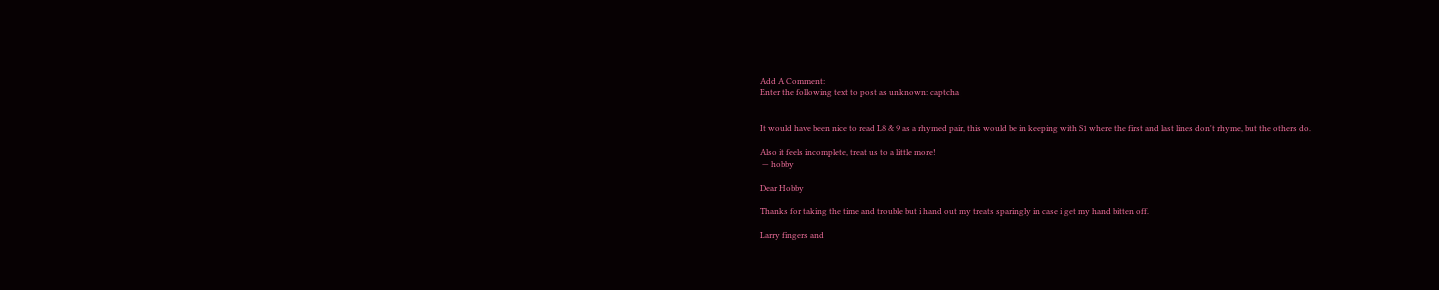Add A Comment:
Enter the following text to post as unknown: captcha


It would have been nice to read L8 & 9 as a rhymed pair, this would be in keeping with S1 where the first and last lines don't rhyme, but the others do.

Also it feels incomplete, treat us to a little more!
 — hobby

Dear Hobby

Thanks for taking the time and trouble but i hand out my treats sparingly in case i get my hand bitten off.

Larry fingers and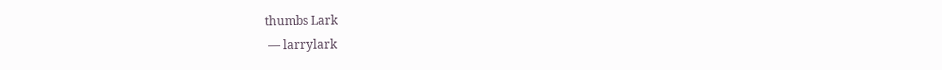thumbs Lark
 — larrylark